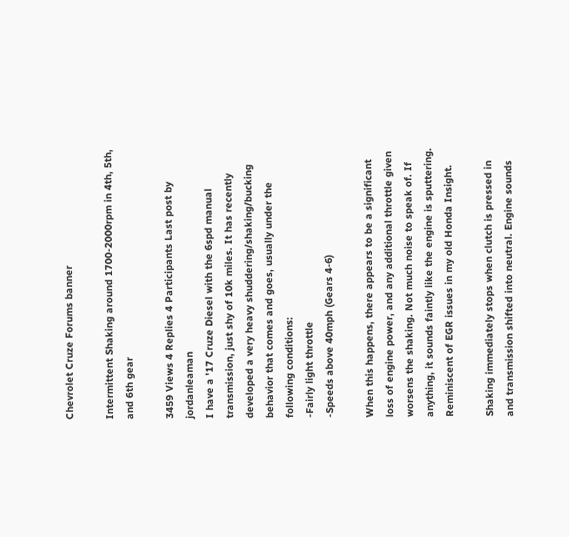Chevrolet Cruze Forums banner

Intermittent Shaking around 1700-2000rpm in 4th, 5th, and 6th gear

3459 Views 4 Replies 4 Participants Last post by  jordanleaman
I have a '17 Cruze Diesel with the 6spd manual transmission, just shy of 10k miles. It has recently developed a very heavy shuddering/shaking/bucking behavior that comes and goes, usually under the following conditions:
-Fairly light throttle
-Speeds above 40mph (Gears 4-6)

When this happens, there appears to be a significant loss of engine power, and any additional throttle given worsens the shaking. Not much noise to speak of. If anything, it sounds faintly like the engine is sputtering. Reminiscent of EGR issues in my old Honda Insight.

Shaking immediately stops when clutch is pressed in and transmission shifted into neutral. Engine sounds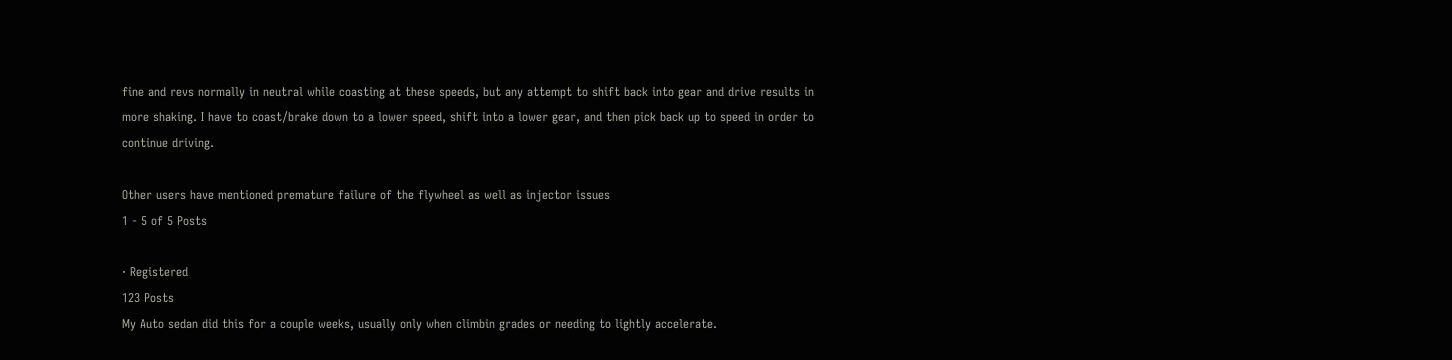fine and revs normally in neutral while coasting at these speeds, but any attempt to shift back into gear and drive results in more shaking. I have to coast/brake down to a lower speed, shift into a lower gear, and then pick back up to speed in order to continue driving.

Other users have mentioned premature failure of the flywheel as well as injector issues
1 - 5 of 5 Posts

· Registered
123 Posts
My Auto sedan did this for a couple weeks, usually only when climbin grades or needing to lightly accelerate.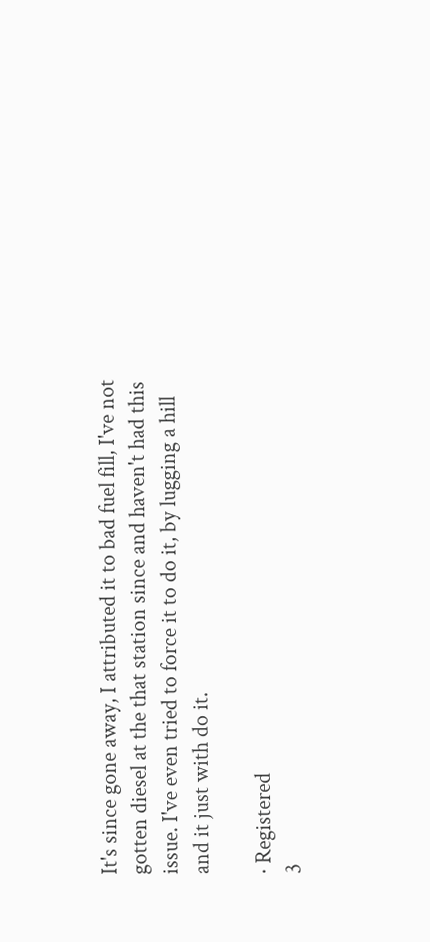It's since gone away, I attributed it to bad fuel fill, I've not gotten diesel at the that station since and haven't had this issue. I've even tried to force it to do it, by lugging a hill and it just with do it.

· Registered
3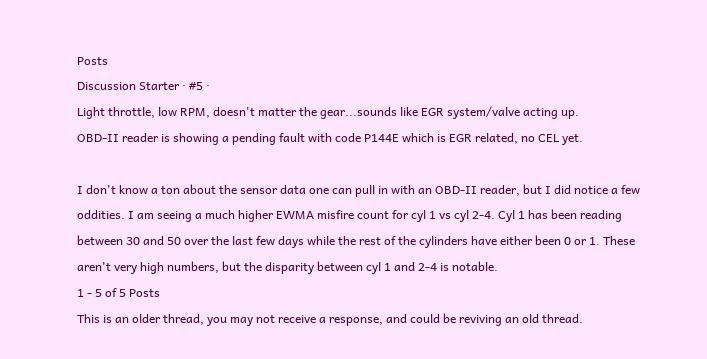Posts
Discussion Starter · #5 ·
Light throttle, low RPM, doesn't matter the gear...sounds like EGR system/valve acting up.
OBD-II reader is showing a pending fault with code P144E which is EGR related, no CEL yet.

I don't know a ton about the sensor data one can pull in with an OBD-II reader, but I did notice a few oddities. I am seeing a much higher EWMA misfire count for cyl 1 vs cyl 2-4. Cyl 1 has been reading between 30 and 50 over the last few days while the rest of the cylinders have either been 0 or 1. These aren't very high numbers, but the disparity between cyl 1 and 2-4 is notable.
1 - 5 of 5 Posts
This is an older thread, you may not receive a response, and could be reviving an old thread.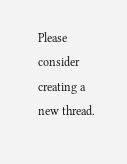Please consider creating a new thread.